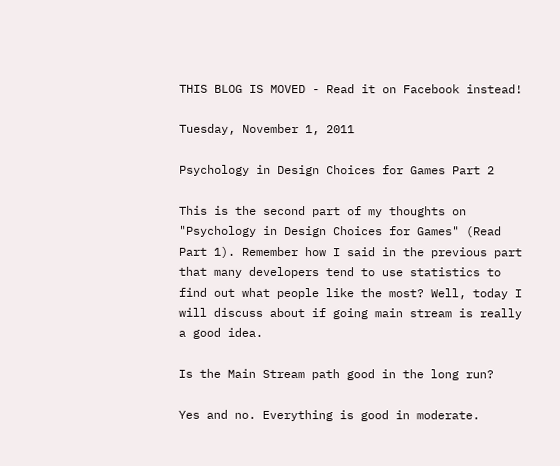THIS BLOG IS MOVED - Read it on Facebook instead!

Tuesday, November 1, 2011

Psychology in Design Choices for Games Part 2

This is the second part of my thoughts on "Psychology in Design Choices for Games" (Read Part 1). Remember how I said in the previous part that many developers tend to use statistics to find out what people like the most? Well, today I will discuss about if going main stream is really a good idea.

Is the Main Stream path good in the long run?

Yes and no. Everything is good in moderate.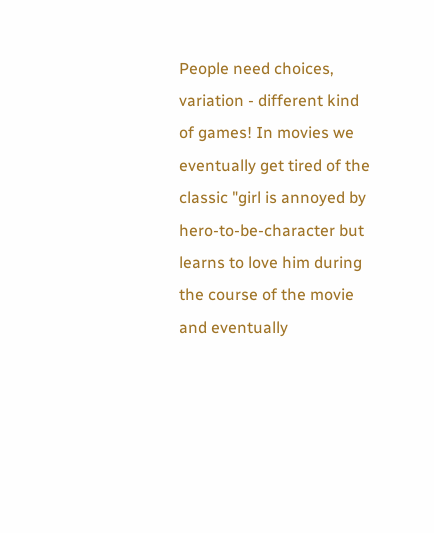People need choices, variation - different kind of games! In movies we eventually get tired of the classic "girl is annoyed by hero-to-be-character but learns to love him during the course of the movie and eventually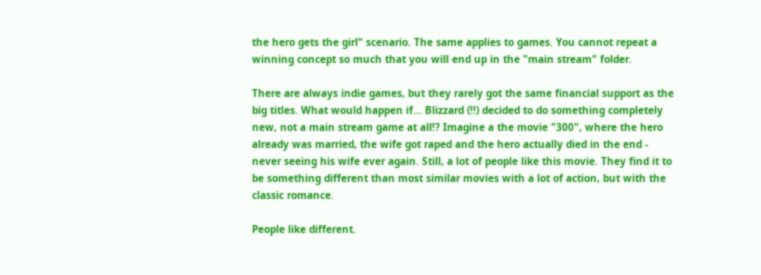the hero gets the girl" scenario. The same applies to games. You cannot repeat a winning concept so much that you will end up in the "main stream" folder.

There are always indie games, but they rarely got the same financial support as the big titles. What would happen if... Blizzard (!!) decided to do something completely new, not a main stream game at all!? Imagine a the movie "300", where the hero already was married, the wife got raped and the hero actually died in the end - never seeing his wife ever again. Still, a lot of people like this movie. They find it to be something different than most similar movies with a lot of action, but with the classic romance.

People like different.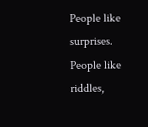People like surprises. People like riddles,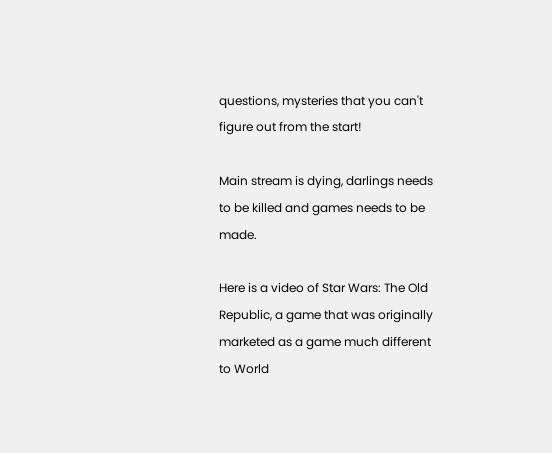questions, mysteries that you can't figure out from the start!

Main stream is dying, darlings needs to be killed and games needs to be made.

Here is a video of Star Wars: The Old Republic, a game that was originally marketed as a game much different to World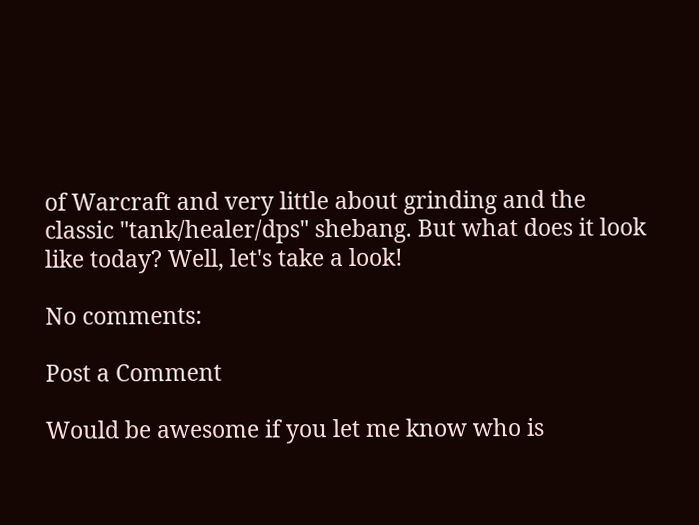of Warcraft and very little about grinding and the classic "tank/healer/dps" shebang. But what does it look like today? Well, let's take a look!

No comments:

Post a Comment

Would be awesome if you let me know who is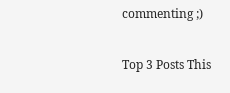commenting ;)

Top 3 Posts This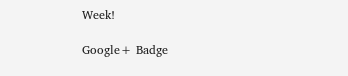Week!

Google+ Badge